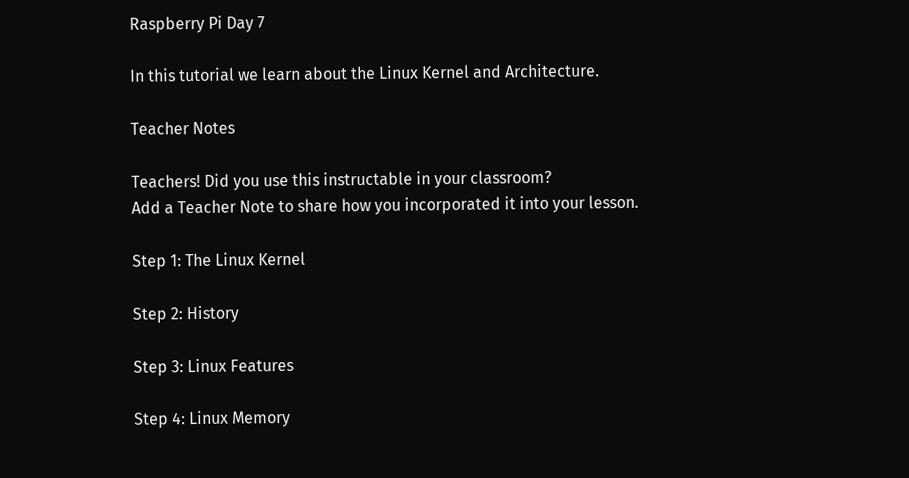Raspberry Pi Day 7

In this tutorial we learn about the Linux Kernel and Architecture.

Teacher Notes

Teachers! Did you use this instructable in your classroom?
Add a Teacher Note to share how you incorporated it into your lesson.

Step 1: The Linux Kernel

Step 2: History

Step 3: Linux Features

Step 4: Linux Memory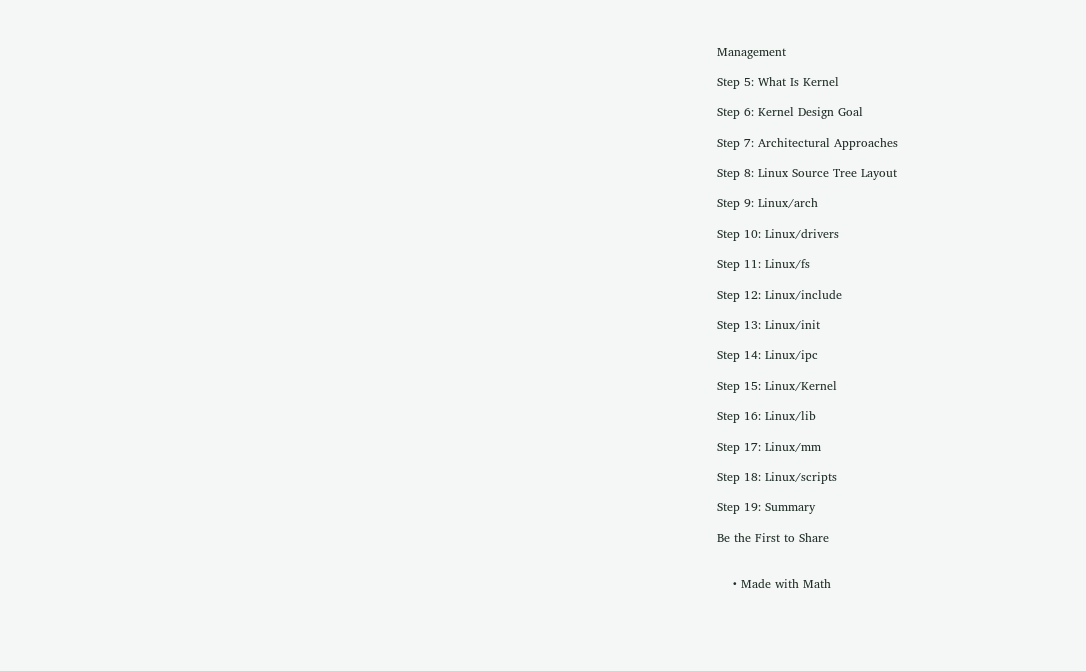Management

Step 5: What Is Kernel

Step 6: Kernel Design Goal

Step 7: Architectural Approaches

Step 8: Linux Source Tree Layout

Step 9: Linux/arch

Step 10: Linux/drivers

Step 11: Linux/fs

Step 12: Linux/include

Step 13: Linux/init

Step 14: Linux/ipc

Step 15: Linux/Kernel

Step 16: Linux/lib

Step 17: Linux/mm

Step 18: Linux/scripts

Step 19: Summary

Be the First to Share


    • Made with Math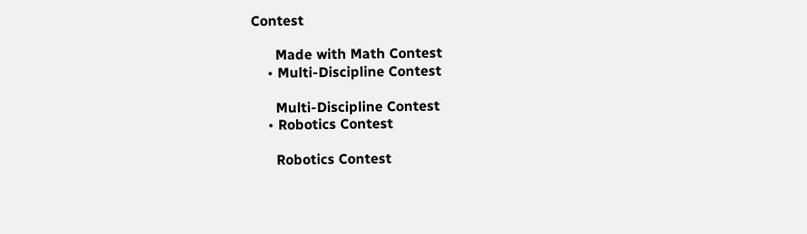Contest

      Made with Math Contest
    • Multi-Discipline Contest

      Multi-Discipline Contest
    • Robotics Contest

      Robotics Contest